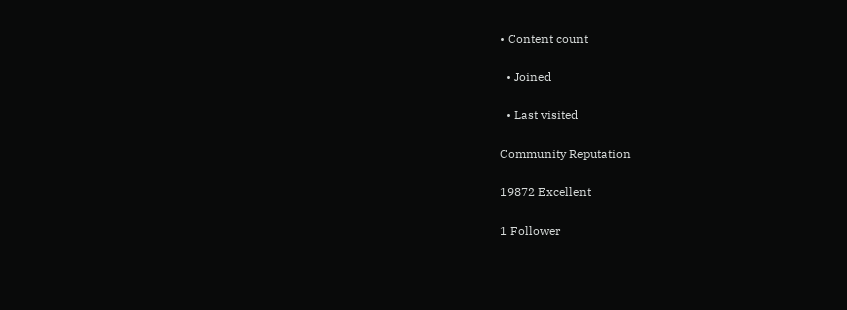• Content count

  • Joined

  • Last visited

Community Reputation

19872 Excellent

1 Follower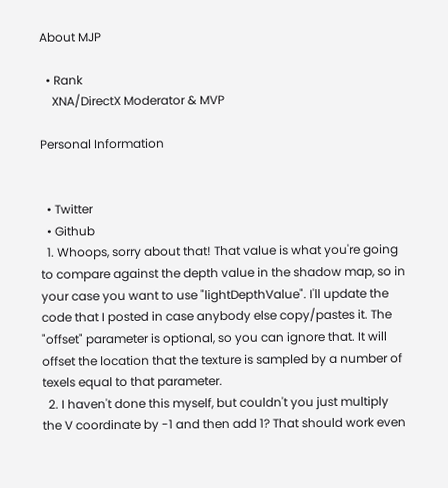About MJP

  • Rank
    XNA/DirectX Moderator & MVP

Personal Information


  • Twitter
  • Github
  1. Whoops, sorry about that! That value is what you're going to compare against the depth value in the shadow map, so in your case you want to use "lightDepthValue". I'll update the code that I posted in case anybody else copy/pastes it. The "offset" parameter is optional, so you can ignore that. It will offset the location that the texture is sampled by a number of texels equal to that parameter.
  2. I haven't done this myself, but couldn't you just multiply the V coordinate by -1 and then add 1? That should work even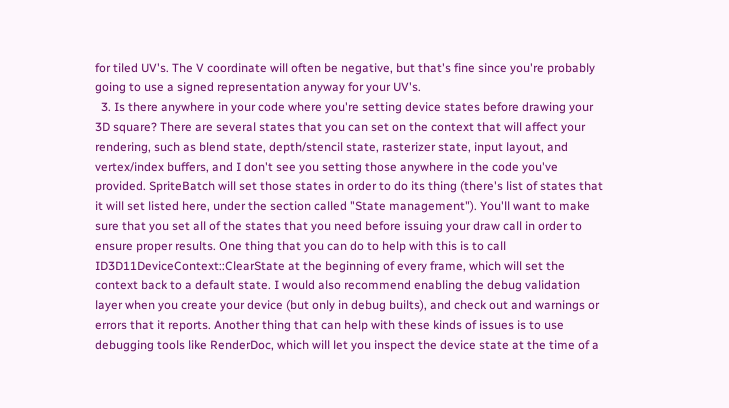for tiled UV's. The V coordinate will often be negative, but that's fine since you're probably going to use a signed representation anyway for your UV's.
  3. Is there anywhere in your code where you're setting device states before drawing your 3D square? There are several states that you can set on the context that will affect your rendering, such as blend state, depth/stencil state, rasterizer state, input layout, and vertex/index buffers, and I don't see you setting those anywhere in the code you've provided. SpriteBatch will set those states in order to do its thing (there's list of states that it will set listed here, under the section called "State management"). You'll want to make sure that you set all of the states that you need before issuing your draw call in order to ensure proper results. One thing that you can do to help with this is to call ID3D11DeviceContext::ClearState at the beginning of every frame, which will set the context back to a default state. I would also recommend enabling the debug validation layer when you create your device (but only in debug builts), and check out and warnings or errors that it reports. Another thing that can help with these kinds of issues is to use debugging tools like RenderDoc, which will let you inspect the device state at the time of a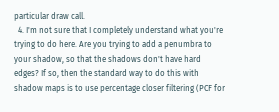particular draw call.
  4. I'm not sure that I completely understand what you're trying to do here. Are you trying to add a penumbra to your shadow, so that the shadows don't have hard edges? If so, then the standard way to do this with shadow maps is to use percentage closer filtering (PCF for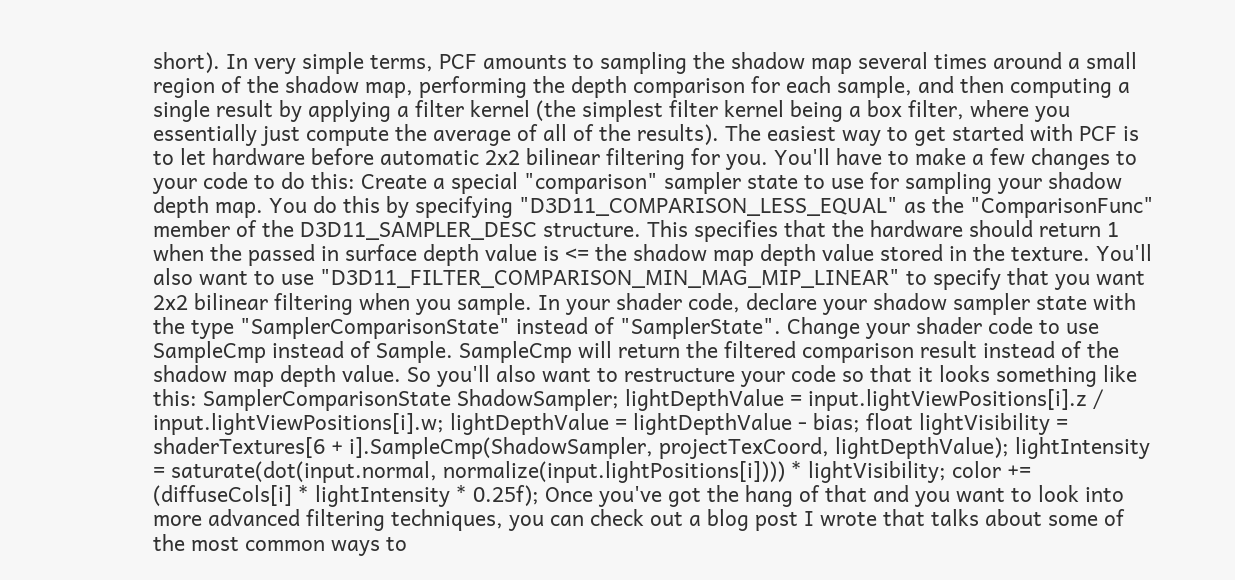short). In very simple terms, PCF amounts to sampling the shadow map several times around a small region of the shadow map, performing the depth comparison for each sample, and then computing a single result by applying a filter kernel (the simplest filter kernel being a box filter, where you essentially just compute the average of all of the results). The easiest way to get started with PCF is to let hardware before automatic 2x2 bilinear filtering for you. You'll have to make a few changes to your code to do this: Create a special "comparison" sampler state to use for sampling your shadow depth map. You do this by specifying "D3D11_COMPARISON_LESS_EQUAL" as the "ComparisonFunc" member of the D3D11_SAMPLER_DESC structure. This specifies that the hardware should return 1 when the passed in surface depth value is <= the shadow map depth value stored in the texture. You'll also want to use "D3D11_FILTER_COMPARISON_MIN_MAG_MIP_LINEAR" to specify that you want 2x2 bilinear filtering when you sample. In your shader code, declare your shadow sampler state with the type "SamplerComparisonState" instead of "SamplerState". Change your shader code to use SampleCmp instead of Sample. SampleCmp will return the filtered comparison result instead of the shadow map depth value. So you'll also want to restructure your code so that it looks something like this: SamplerComparisonState ShadowSampler; lightDepthValue = input.lightViewPositions[i].z / input.lightViewPositions[i].w; lightDepthValue = lightDepthValue - bias; float lightVisibility = shaderTextures[6 + i].SampleCmp(ShadowSampler, projectTexCoord, lightDepthValue); lightIntensity = saturate(dot(input.normal, normalize(input.lightPositions[i]))) * lightVisibility; color += (diffuseCols[i] * lightIntensity * 0.25f); Once you've got the hang of that and you want to look into more advanced filtering techniques, you can check out a blog post I wrote that talks about some of the most common ways to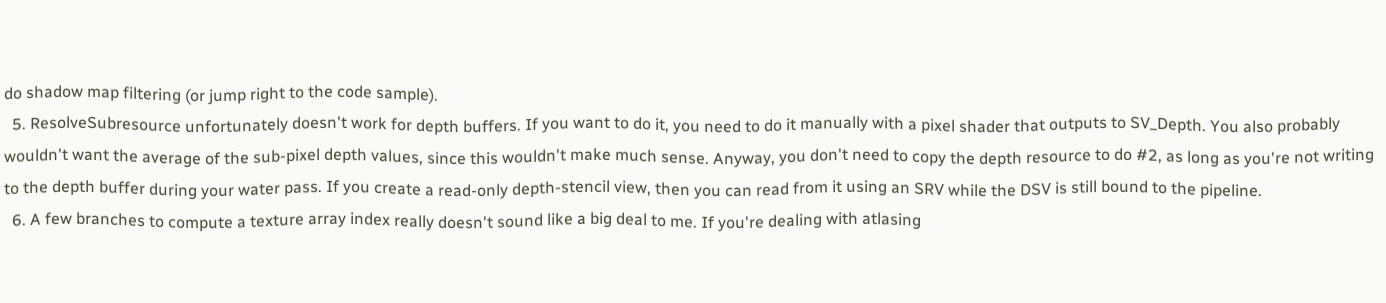do shadow map filtering (or jump right to the code sample).
  5. ResolveSubresource unfortunately doesn't work for depth buffers. If you want to do it, you need to do it manually with a pixel shader that outputs to SV_Depth. You also probably wouldn't want the average of the sub-pixel depth values, since this wouldn't make much sense. Anyway, you don't need to copy the depth resource to do #2, as long as you're not writing to the depth buffer during your water pass. If you create a read-only depth-stencil view, then you can read from it using an SRV while the DSV is still bound to the pipeline.
  6. A few branches to compute a texture array index really doesn't sound like a big deal to me. If you're dealing with atlasing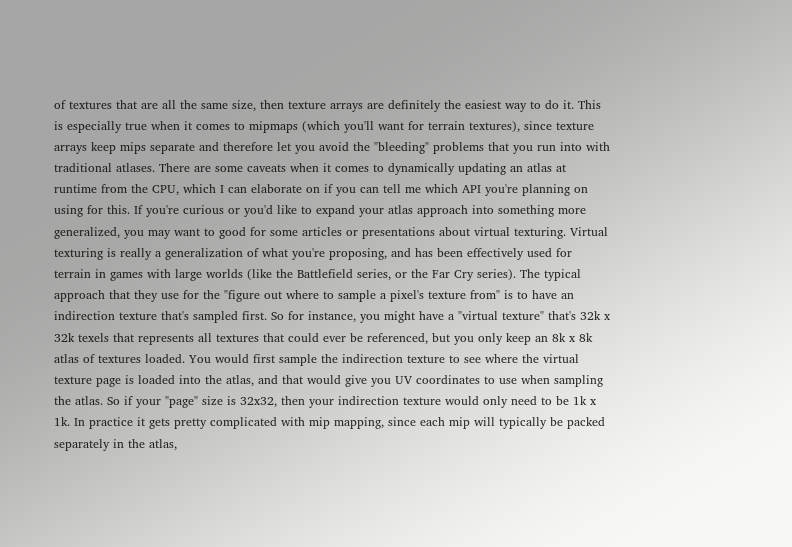of textures that are all the same size, then texture arrays are definitely the easiest way to do it. This is especially true when it comes to mipmaps (which you'll want for terrain textures), since texture arrays keep mips separate and therefore let you avoid the "bleeding" problems that you run into with traditional atlases. There are some caveats when it comes to dynamically updating an atlas at runtime from the CPU, which I can elaborate on if you can tell me which API you're planning on using for this. If you're curious or you'd like to expand your atlas approach into something more generalized, you may want to good for some articles or presentations about virtual texturing. Virtual texturing is really a generalization of what you're proposing, and has been effectively used for terrain in games with large worlds (like the Battlefield series, or the Far Cry series). The typical approach that they use for the "figure out where to sample a pixel's texture from" is to have an indirection texture that's sampled first. So for instance, you might have a "virtual texture" that's 32k x 32k texels that represents all textures that could ever be referenced, but you only keep an 8k x 8k atlas of textures loaded. You would first sample the indirection texture to see where the virtual texture page is loaded into the atlas, and that would give you UV coordinates to use when sampling the atlas. So if your "page" size is 32x32, then your indirection texture would only need to be 1k x 1k. In practice it gets pretty complicated with mip mapping, since each mip will typically be packed separately in the atlas,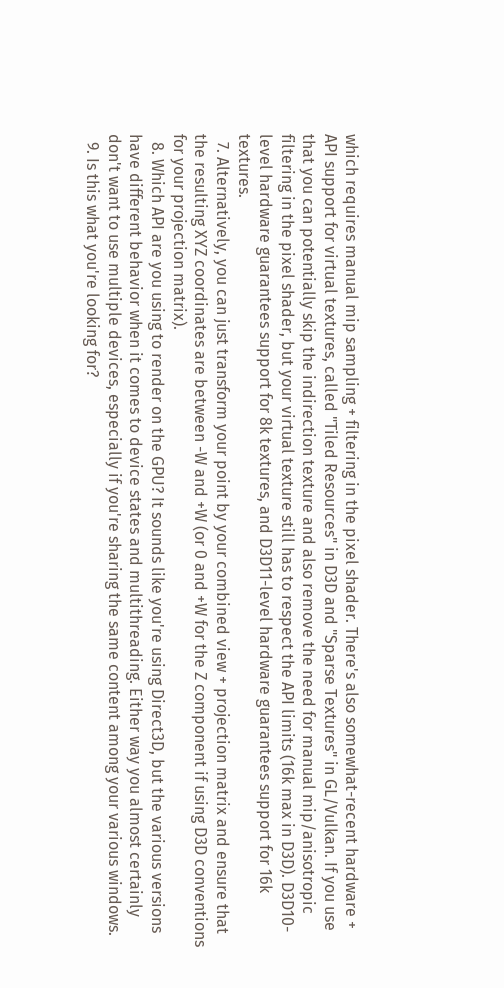which requires manual mip sampling + filtering in the pixel shader. There's also somewhat-recent hardware + API support for virtual textures, called "Tiled Resources" in D3D and "Sparse Textures" in GL/Vulkan. If you use that you can potentially skip the indirection texture and also remove the need for manual mip/anisotropic filtering in the pixel shader, but your virtual texture still has to respect the API limits (16k max in D3D). D3D10-level hardware guarantees support for 8k textures, and D3D11-level hardware guarantees support for 16k textures.
  7. Alternatively, you can just transform your point by your combined view + projection matrix and ensure that the resulting XYZ coordinates are between -W and +W (or 0 and +W for the Z component if using D3D conventions for your projection matrix).
  8. Which API are you using to render on the GPU? It sounds like you're using Direct3D, but the various versions have different behavior when it comes to device states and multithreading. Either way you almost certainly don't want to use multiple devices, especially if you're sharing the same content among your various windows.
  9. Is this what you're looking for?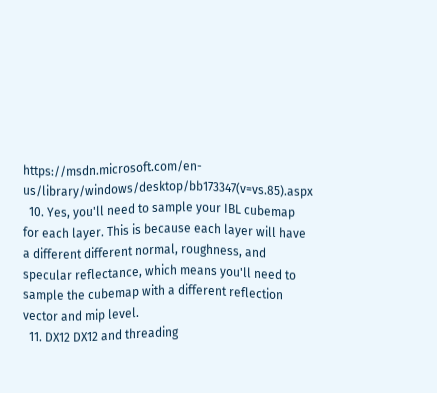https://msdn.microsoft.com/en-us/library/windows/desktop/bb173347(v=vs.85).aspx
  10. Yes, you'll need to sample your IBL cubemap for each layer. This is because each layer will have a different different normal, roughness, and specular reflectance, which means you'll need to sample the cubemap with a different reflection vector and mip level.
  11. DX12 DX12 and threading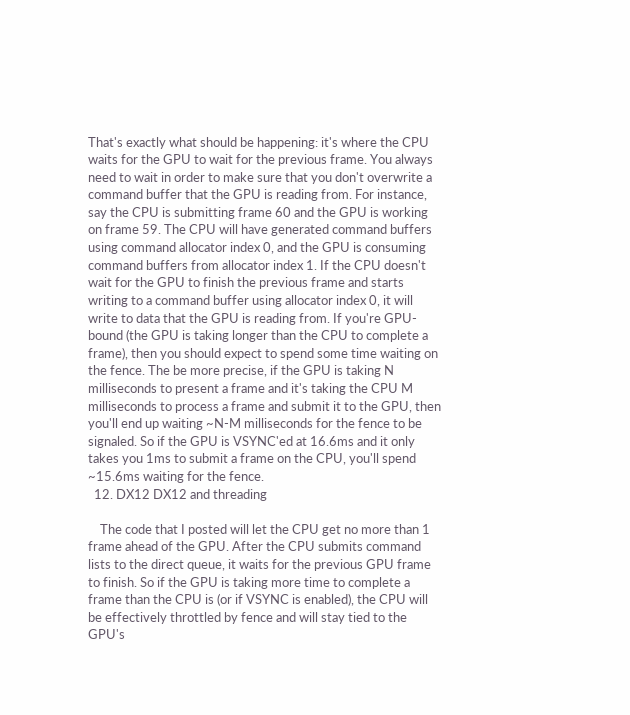That's exactly what should be happening: it's where the CPU waits for the GPU to wait for the previous frame. You always need to wait in order to make sure that you don't overwrite a command buffer that the GPU is reading from. For instance, say the CPU is submitting frame 60 and the GPU is working on frame 59. The CPU will have generated command buffers using command allocator index 0, and the GPU is consuming command buffers from allocator index 1. If the CPU doesn't wait for the GPU to finish the previous frame and starts writing to a command buffer using allocator index 0, it will write to data that the GPU is reading from. If you're GPU-bound (the GPU is taking longer than the CPU to complete a frame), then you should expect to spend some time waiting on the fence. The be more precise, if the GPU is taking N milliseconds to present a frame and it's taking the CPU M milliseconds to process a frame and submit it to the GPU, then you'll end up waiting ~N-M milliseconds for the fence to be signaled. So if the GPU is VSYNC'ed at 16.6ms and it only takes you 1ms to submit a frame on the CPU, you'll spend ~15.6ms waiting for the fence.
  12. DX12 DX12 and threading

    The code that I posted will let the CPU get no more than 1 frame ahead of the GPU. After the CPU submits command lists to the direct queue, it waits for the previous GPU frame to finish. So if the GPU is taking more time to complete a frame than the CPU is (or if VSYNC is enabled), the CPU will be effectively throttled by fence and will stay tied to the GPU's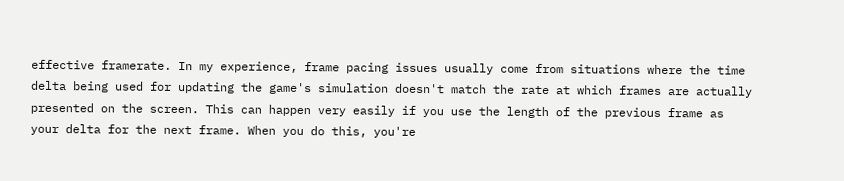effective framerate. In my experience, frame pacing issues usually come from situations where the time delta being used for updating the game's simulation doesn't match the rate at which frames are actually presented on the screen. This can happen very easily if you use the length of the previous frame as your delta for the next frame. When you do this, you're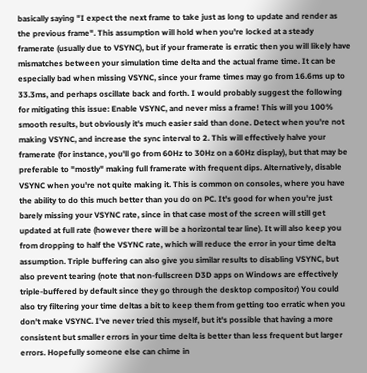basically saying "I expect the next frame to take just as long to update and render as the previous frame". This assumption will hold when you're locked at a steady framerate (usually due to VSYNC), but if your framerate is erratic then you will likely have mismatches between your simulation time delta and the actual frame time. It can be especially bad when missing VSYNC, since your frame times may go from 16.6ms up to 33.3ms, and perhaps oscillate back and forth. I would probably suggest the following for mitigating this issue: Enable VSYNC, and never miss a frame! This will you 100% smooth results, but obviously it's much easier said than done. Detect when you're not making VSYNC, and increase the sync interval to 2. This will effectively halve your framerate (for instance, you'll go from 60Hz to 30Hz on a 60Hz display), but that may be preferable to "mostly" making full framerate with frequent dips. Alternatively, disable VSYNC when you're not quite making it. This is common on consoles, where you have the ability to do this much better than you do on PC. It's good for when you're just barely missing your VSYNC rate, since in that case most of the screen will still get updated at full rate (however there will be a horizontal tear line). It will also keep you from dropping to half the VSYNC rate, which will reduce the error in your time delta assumption. Triple buffering can also give you similar results to disabling VSYNC, but also prevent tearing (note that non-fullscreen D3D apps on Windows are effectively triple-buffered by default since they go through the desktop compositor) You could also try filtering your time deltas a bit to keep them from getting too erratic when you don't make VSYNC. I've never tried this myself, but it's possible that having a more consistent but smaller errors in your time delta is better than less frequent but larger errors. Hopefully someone else can chime in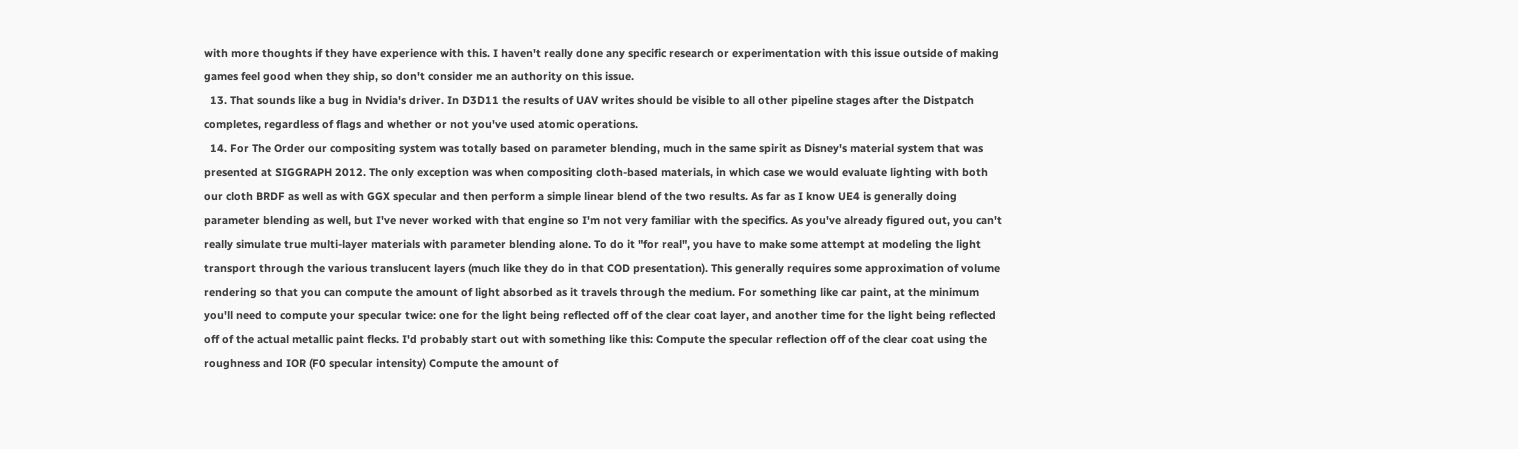with more thoughts if they have experience with this. I haven't really done any specific research or experimentation with this issue outside of making games feel good when they ship, so don't consider me an authority on this issue.
  13. That sounds like a bug in Nvidia's driver. In D3D11 the results of UAV writes should be visible to all other pipeline stages after the Distpatch completes, regardless of flags and whether or not you've used atomic operations.
  14. For The Order our compositing system was totally based on parameter blending, much in the same spirit as Disney's material system that was presented at SIGGRAPH 2012. The only exception was when compositing cloth-based materials, in which case we would evaluate lighting with both our cloth BRDF as well as with GGX specular and then perform a simple linear blend of the two results. As far as I know UE4 is generally doing parameter blending as well, but I've never worked with that engine so I'm not very familiar with the specifics. As you've already figured out, you can't really simulate true multi-layer materials with parameter blending alone. To do it "for real", you have to make some attempt at modeling the light transport through the various translucent layers (much like they do in that COD presentation). This generally requires some approximation of volume rendering so that you can compute the amount of light absorbed as it travels through the medium. For something like car paint, at the minimum you'll need to compute your specular twice: one for the light being reflected off of the clear coat layer, and another time for the light being reflected off of the actual metallic paint flecks. I'd probably start out with something like this: Compute the specular reflection off of the clear coat using the roughness and IOR (F0 specular intensity) Compute the amount of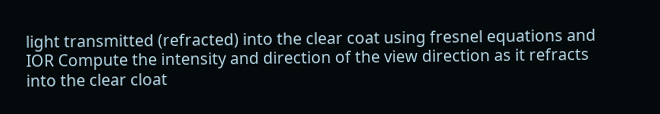light transmitted (refracted) into the clear coat using fresnel equations and IOR Compute the intensity and direction of the view direction as it refracts into the clear cloat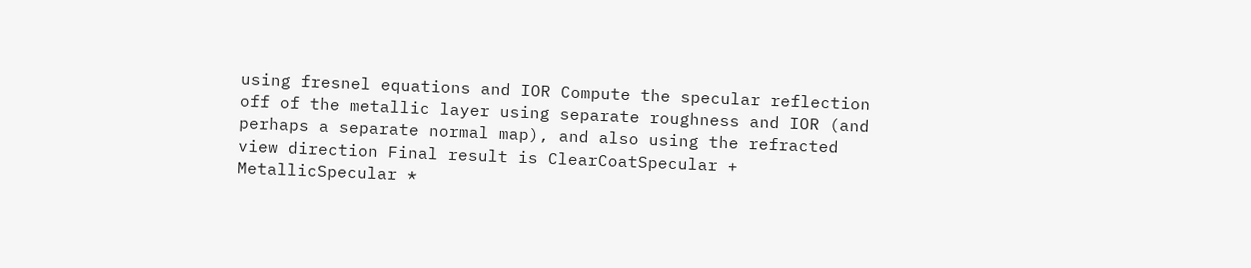using fresnel equations and IOR Compute the specular reflection off of the metallic layer using separate roughness and IOR (and perhaps a separate normal map), and also using the refracted view direction Final result is ClearCoatSpecular + MetallicSpecular *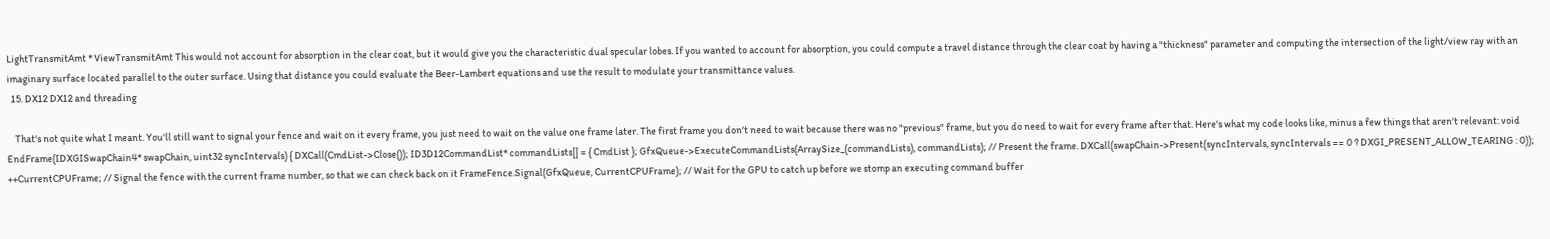LightTransmitAmt * ViewTransmitAmt This would not account for absorption in the clear coat, but it would give you the characteristic dual specular lobes. If you wanted to account for absorption, you could compute a travel distance through the clear coat by having a "thickness" parameter and computing the intersection of the light/view ray with an imaginary surface located parallel to the outer surface. Using that distance you could evaluate the Beer-Lambert equations and use the result to modulate your transmittance values.
  15. DX12 DX12 and threading

    That's not quite what I meant. You'll still want to signal your fence and wait on it every frame, you just need to wait on the value one frame later. The first frame you don't need to wait because there was no "previous" frame, but you do need to wait for every frame after that. Here's what my code looks like, minus a few things that aren't relevant: void EndFrame(IDXGISwapChain4* swapChain, uint32 syncIntervals) { DXCall(CmdList->Close()); ID3D12CommandList* commandLists[] = { CmdList }; GfxQueue->ExecuteCommandLists(ArraySize_(commandLists), commandLists); // Present the frame. DXCall(swapChain->Present(syncIntervals, syncIntervals == 0 ? DXGI_PRESENT_ALLOW_TEARING : 0)); ++CurrentCPUFrame; // Signal the fence with the current frame number, so that we can check back on it FrameFence.Signal(GfxQueue, CurrentCPUFrame); // Wait for the GPU to catch up before we stomp an executing command buffer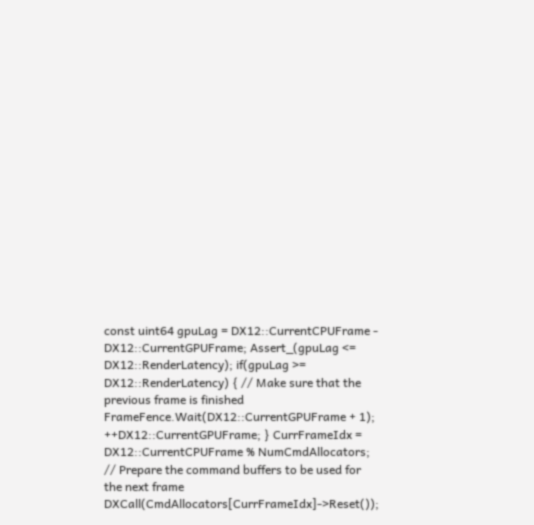const uint64 gpuLag = DX12::CurrentCPUFrame - DX12::CurrentGPUFrame; Assert_(gpuLag <= DX12::RenderLatency); if(gpuLag >= DX12::RenderLatency) { // Make sure that the previous frame is finished FrameFence.Wait(DX12::CurrentGPUFrame + 1); ++DX12::CurrentGPUFrame; } CurrFrameIdx = DX12::CurrentCPUFrame % NumCmdAllocators; // Prepare the command buffers to be used for the next frame DXCall(CmdAllocators[CurrFrameIdx]->Reset());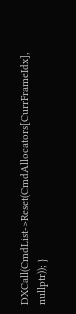DXCall(CmdList->Reset(CmdAllocators[CurrFrameIdx], nullptr)); }